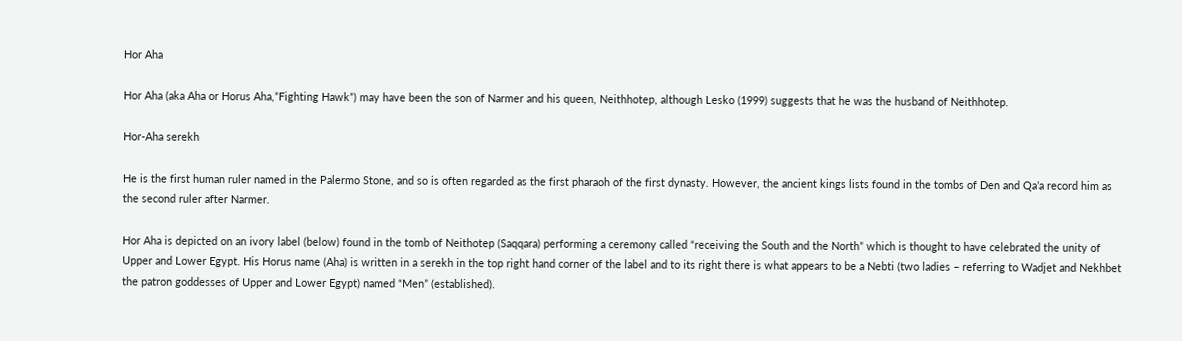Hor Aha

Hor Aha (aka Aha or Horus Aha,”Fighting Hawk”) may have been the son of Narmer and his queen, Neithhotep, although Lesko (1999) suggests that he was the husband of Neithhotep.

Hor-Aha serekh

He is the first human ruler named in the Palermo Stone, and so is often regarded as the first pharaoh of the first dynasty. However, the ancient kings lists found in the tombs of Den and Qa’a record him as the second ruler after Narmer.

Hor Aha is depicted on an ivory label (below) found in the tomb of Neithotep (Saqqara) performing a ceremony called “receiving the South and the North” which is thought to have celebrated the unity of Upper and Lower Egypt. His Horus name (Aha) is written in a serekh in the top right hand corner of the label and to its right there is what appears to be a Nebti (two ladies – referring to Wadjet and Nekhbet the patron goddesses of Upper and Lower Egypt) named “Men” (established).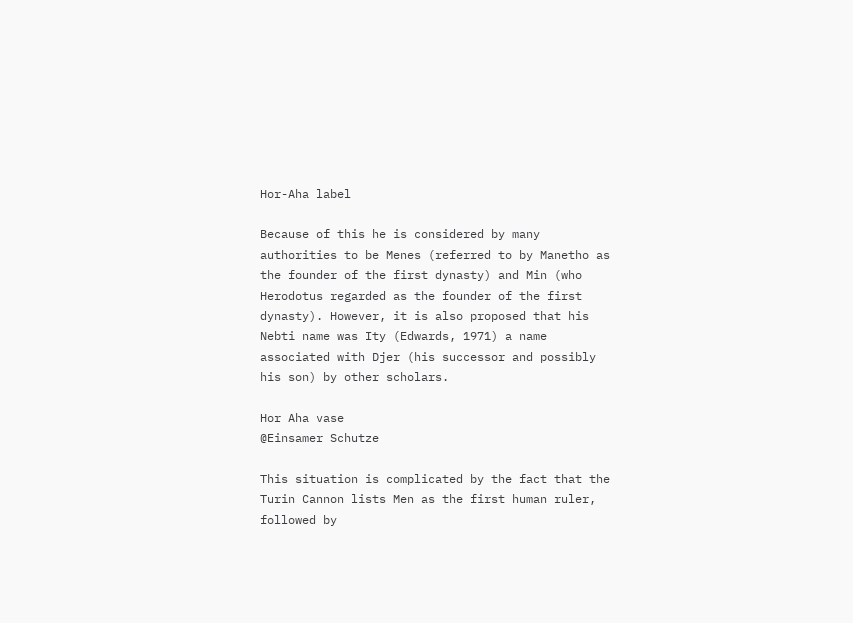Hor-Aha label

Because of this he is considered by many authorities to be Menes (referred to by Manetho as the founder of the first dynasty) and Min (who Herodotus regarded as the founder of the first dynasty). However, it is also proposed that his Nebti name was Ity (Edwards, 1971) a name associated with Djer (his successor and possibly his son) by other scholars.

Hor Aha vase
@Einsamer Schutze

This situation is complicated by the fact that the Turin Cannon lists Men as the first human ruler, followed by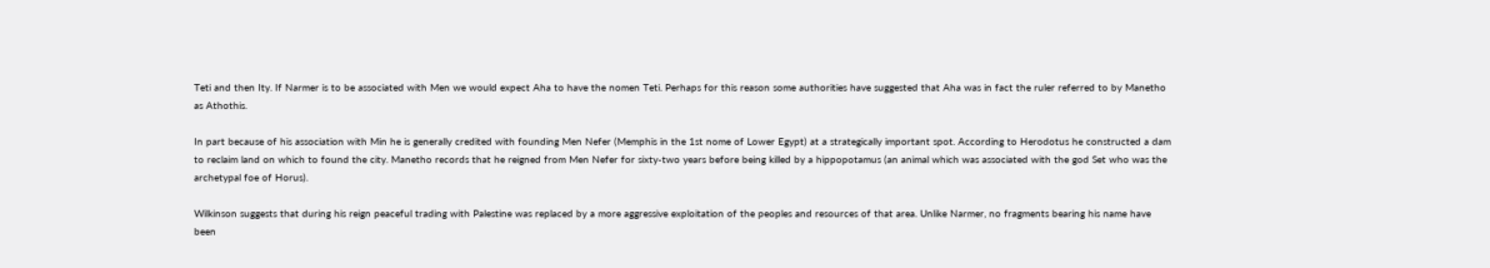Teti and then Ity. If Narmer is to be associated with Men we would expect Aha to have the nomen Teti. Perhaps for this reason some authorities have suggested that Aha was in fact the ruler referred to by Manetho as Athothis.

In part because of his association with Min he is generally credited with founding Men Nefer (Memphis in the 1st nome of Lower Egypt) at a strategically important spot. According to Herodotus he constructed a dam to reclaim land on which to found the city. Manetho records that he reigned from Men Nefer for sixty-two years before being killed by a hippopotamus (an animal which was associated with the god Set who was the archetypal foe of Horus).

Wilkinson suggests that during his reign peaceful trading with Palestine was replaced by a more aggressive exploitation of the peoples and resources of that area. Unlike Narmer, no fragments bearing his name have been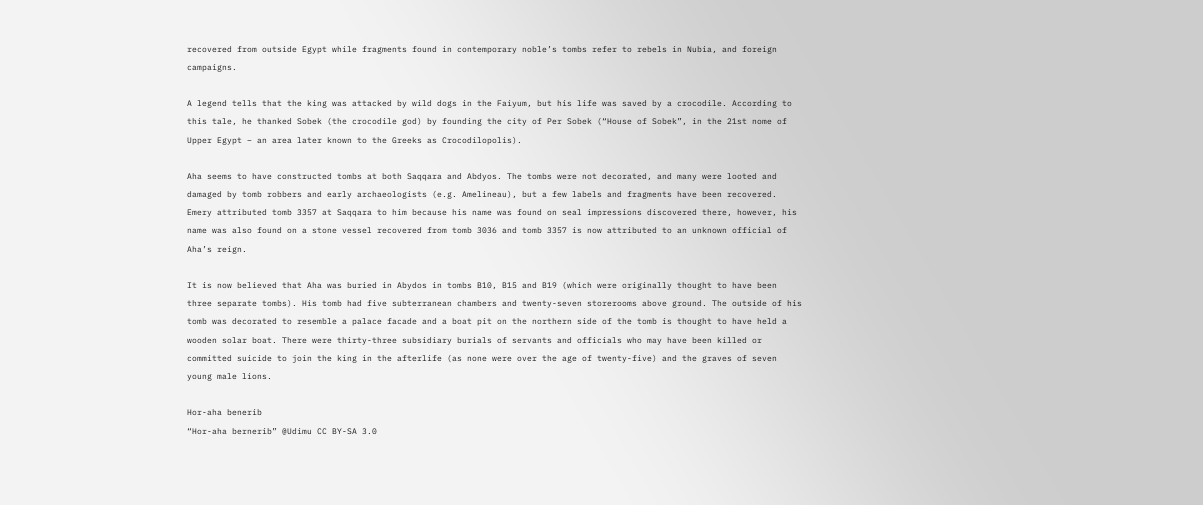recovered from outside Egypt while fragments found in contemporary noble’s tombs refer to rebels in Nubia, and foreign campaigns.

A legend tells that the king was attacked by wild dogs in the Faiyum, but his life was saved by a crocodile. According to this tale, he thanked Sobek (the crocodile god) by founding the city of Per Sobek (“House of Sobek”, in the 21st nome of Upper Egypt – an area later known to the Greeks as Crocodilopolis).

Aha seems to have constructed tombs at both Saqqara and Abdyos. The tombs were not decorated, and many were looted and damaged by tomb robbers and early archaeologists (e.g. Amelineau), but a few labels and fragments have been recovered. Emery attributed tomb 3357 at Saqqara to him because his name was found on seal impressions discovered there, however, his name was also found on a stone vessel recovered from tomb 3036 and tomb 3357 is now attributed to an unknown official of Aha’s reign.

It is now believed that Aha was buried in Abydos in tombs B10, B15 and B19 (which were originally thought to have been three separate tombs). His tomb had five subterranean chambers and twenty-seven storerooms above ground. The outside of his tomb was decorated to resemble a palace facade and a boat pit on the northern side of the tomb is thought to have held a wooden solar boat. There were thirty-three subsidiary burials of servants and officials who may have been killed or committed suicide to join the king in the afterlife (as none were over the age of twenty-five) and the graves of seven young male lions.

Hor-aha benerib
“Hor-aha bernerib” @Udimu CC BY-SA 3.0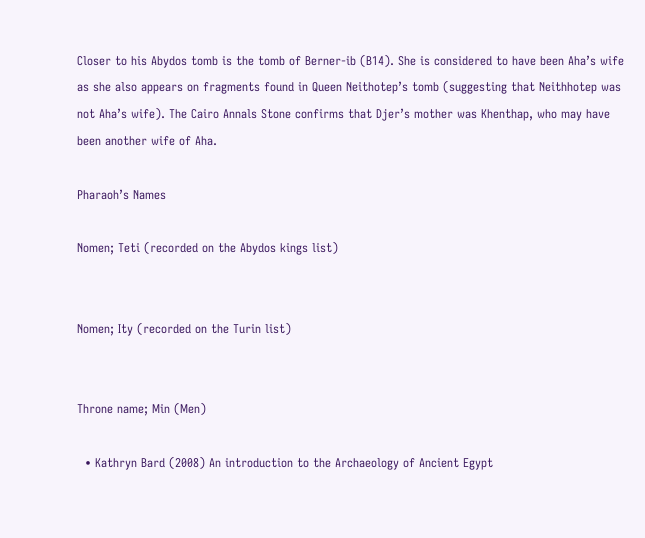Closer to his Abydos tomb is the tomb of Berner-ib (B14). She is considered to have been Aha’s wife as she also appears on fragments found in Queen Neithotep’s tomb (suggesting that Neithhotep was not Aha’s wife). The Cairo Annals Stone confirms that Djer’s mother was Khenthap, who may have been another wife of Aha.

Pharaoh’s Names

Nomen; Teti (recorded on the Abydos kings list)


Nomen; Ity (recorded on the Turin list)


Throne name; Min (Men)

  • Kathryn Bard (2008) An introduction to the Archaeology of Ancient Egypt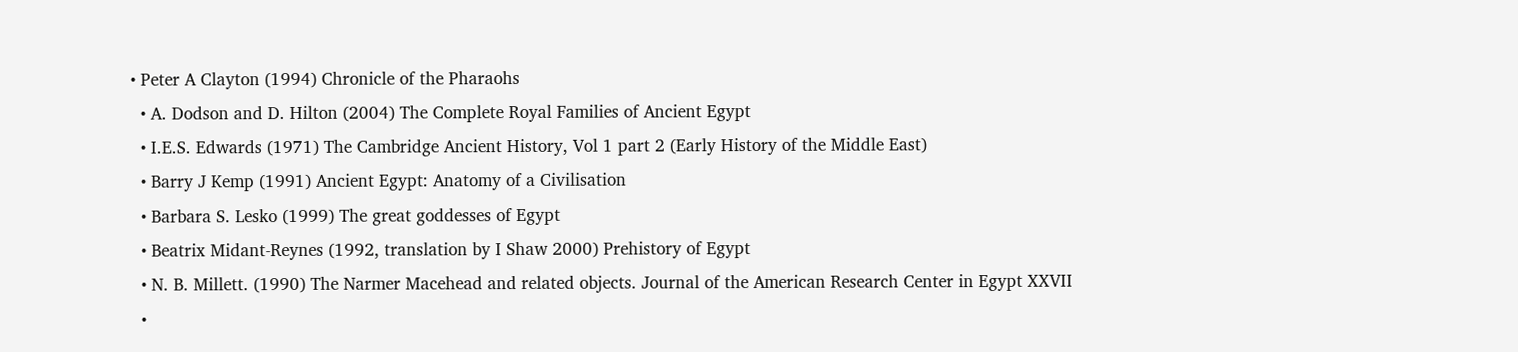• Peter A Clayton (1994) Chronicle of the Pharaohs
  • A. Dodson and D. Hilton (2004) The Complete Royal Families of Ancient Egypt
  • I.E.S. Edwards (1971) The Cambridge Ancient History, Vol 1 part 2 (Early History of the Middle East)
  • Barry J Kemp (1991) Ancient Egypt: Anatomy of a Civilisation
  • Barbara S. Lesko (1999) The great goddesses of Egypt
  • Beatrix Midant-Reynes (1992, translation by I Shaw 2000) Prehistory of Egypt
  • N. B. Millett. (1990) The Narmer Macehead and related objects. Journal of the American Research Center in Egypt XXVII
  •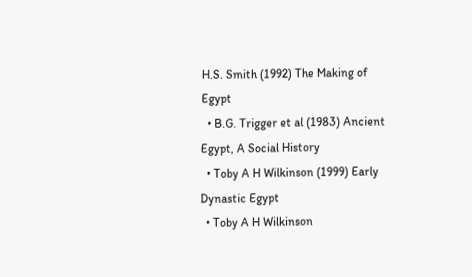H.S. Smith (1992) The Making of Egypt
  • B.G. Trigger et al (1983) Ancient Egypt, A Social History
  • Toby A H Wilkinson (1999) Early Dynastic Egypt
  • Toby A H Wilkinson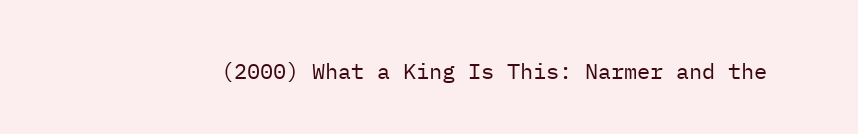(2000) What a King Is This: Narmer and the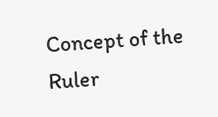Concept of the Ruler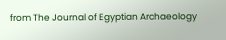from The Journal of Egyptian Archaeology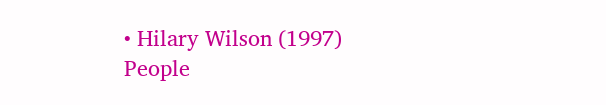• Hilary Wilson (1997) People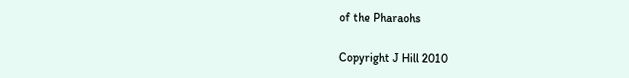of the Pharaohs

Copyright J Hill 2010